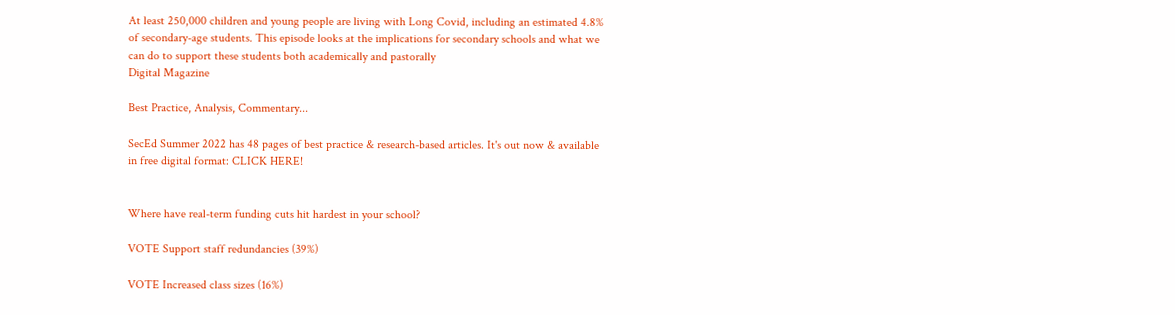At least 250,000 children and young people are living with Long Covid, including an estimated 4.8% of secondary-age students. This episode looks at the implications for secondary schools and what we can do to support these students both academically and pastorally
Digital Magazine

Best Practice, Analysis, Commentary...

SecEd Summer 2022 has 48 pages of best practice & research-based articles. It's out now & available in free digital format: CLICK HERE!


Where have real-term funding cuts hit hardest in your school?

VOTE Support staff redundancies (39%)

VOTE Increased class sizes (16%)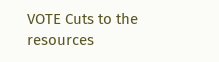VOTE Cuts to the resources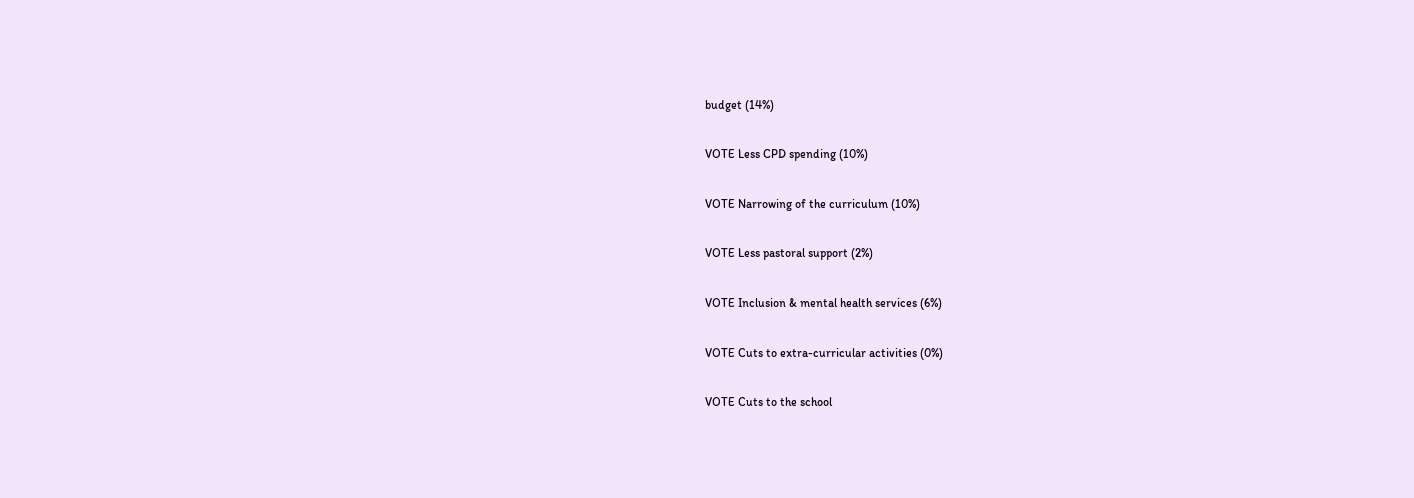budget (14%)

VOTE Less CPD spending (10%)

VOTE Narrowing of the curriculum (10%)

VOTE Less pastoral support (2%)

VOTE Inclusion & mental health services (6%)

VOTE Cuts to extra-curricular activities (0%)

VOTE Cuts to the school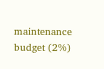maintenance budget (2%)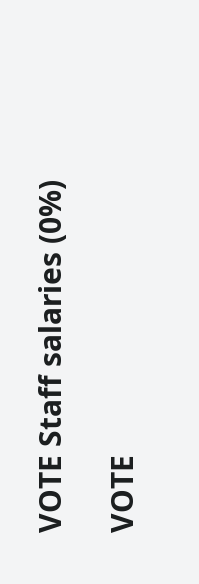VOTE Staff salaries (0%)

VOTE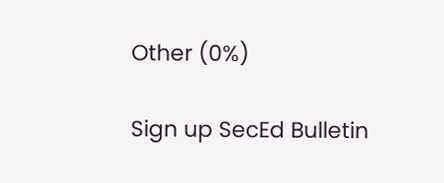Other (0%)

Sign up SecEd Bulletin